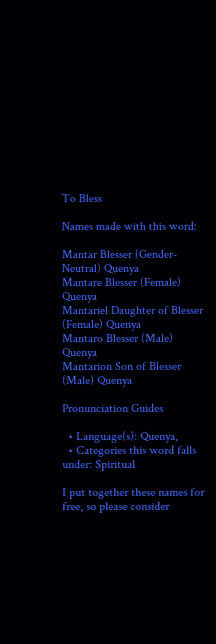To Bless

Names made with this word:

Mantar Blesser (Gender-Neutral) Quenya
Mantare Blesser (Female) Quenya
Mantariel Daughter of Blesser (Female) Quenya
Mantaro Blesser (Male) Quenya
Mantarion Son of Blesser (Male) Quenya

Pronunciation Guides

  • Language(s): Quenya,
  • Categories this word falls under: Spiritual

I put together these names for free, so please consider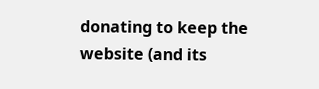donating to keep the website (and its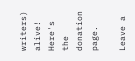writers) alive! Here's the donation page.

Leave a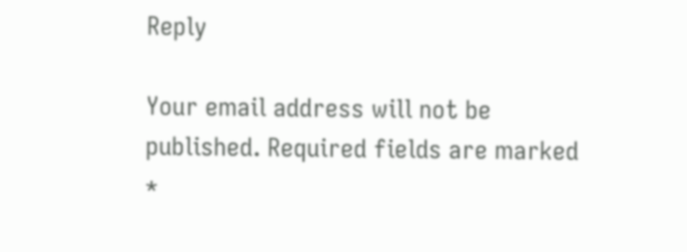Reply

Your email address will not be published. Required fields are marked *